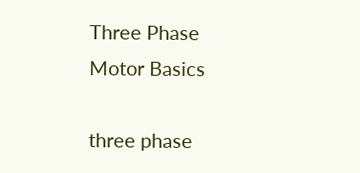Three Phase Motor Basics

three phase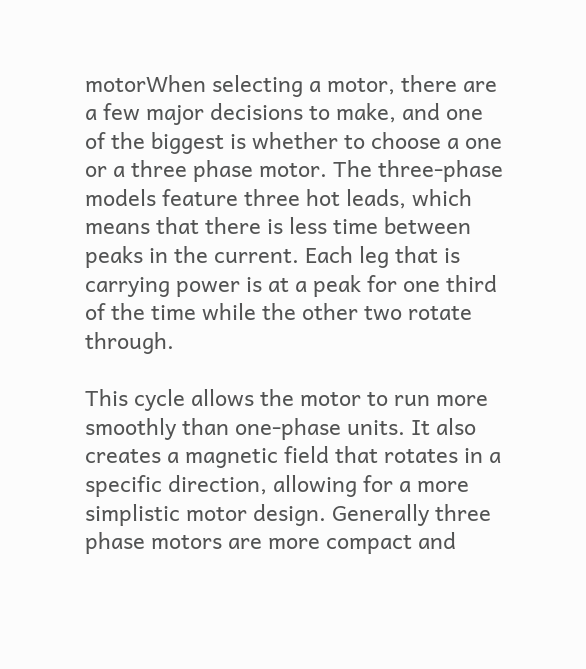motorWhen selecting a motor, there are a few major decisions to make, and one of the biggest is whether to choose a one or a three phase motor. The three-phase models feature three hot leads, which means that there is less time between peaks in the current. Each leg that is carrying power is at a peak for one third of the time while the other two rotate through.

This cycle allows the motor to run more smoothly than one-phase units. It also creates a magnetic field that rotates in a specific direction, allowing for a more simplistic motor design. Generally three phase motors are more compact and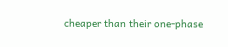cheaper than their one-phase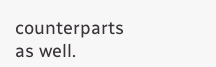counterparts as well.